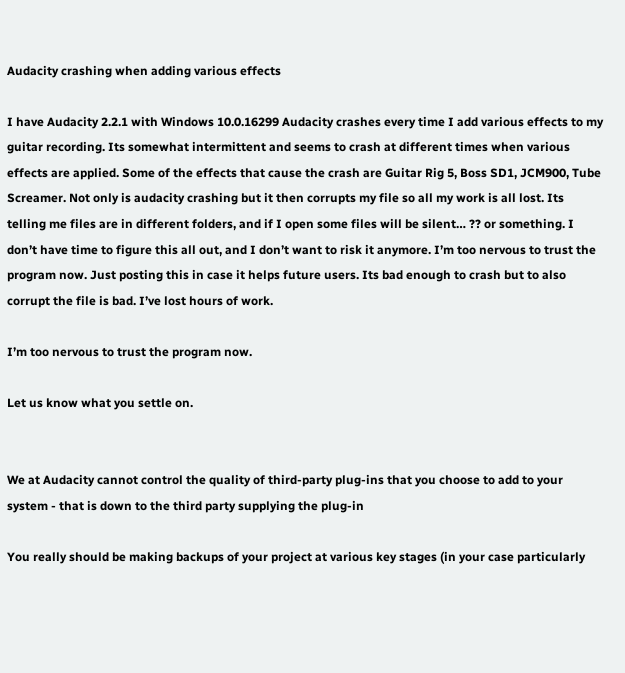Audacity crashing when adding various effects

I have Audacity 2.2.1 with Windows 10.0.16299 Audacity crashes every time I add various effects to my guitar recording. Its somewhat intermittent and seems to crash at different times when various effects are applied. Some of the effects that cause the crash are Guitar Rig 5, Boss SD1, JCM900, Tube Screamer. Not only is audacity crashing but it then corrupts my file so all my work is all lost. Its telling me files are in different folders, and if I open some files will be silent… ?? or something. I don’t have time to figure this all out, and I don’t want to risk it anymore. I’m too nervous to trust the program now. Just posting this in case it helps future users. Its bad enough to crash but to also corrupt the file is bad. I’ve lost hours of work.

I’m too nervous to trust the program now.

Let us know what you settle on.


We at Audacity cannot control the quality of third-party plug-ins that you choose to add to your system - that is down to the third party supplying the plug-in

You really should be making backups of your project at various key stages (in your case particularly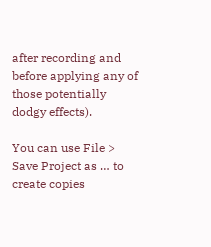after recording and before applying any of those potentially dodgy effects).

You can use File > Save Project as … to create copies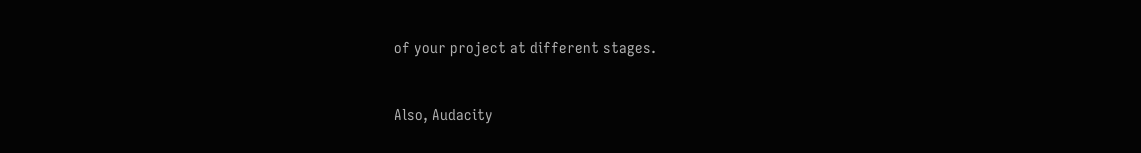of your project at different stages.


Also, Audacity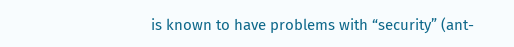is known to have problems with “security” (ant-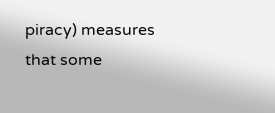piracy) measures that some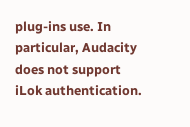plug-ins use. In particular, Audacity does not support iLok authentication.